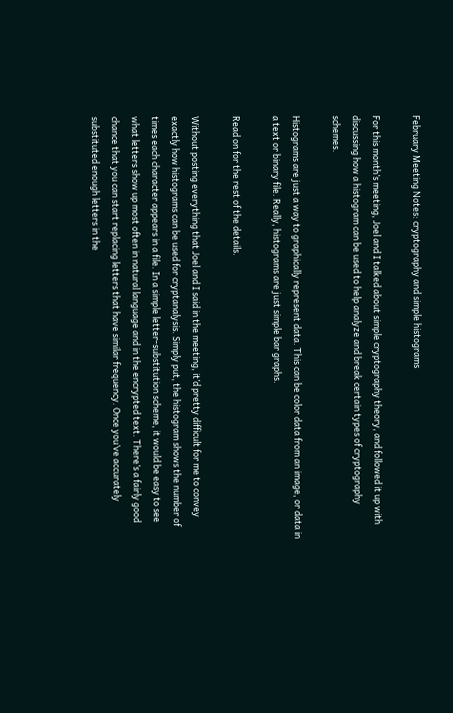February Meeting Notes: cryptography and simple histograms

For this month’s meeting, Joel and I talked about simple cryptography theory, and followed it up with discussing how a histogram can be used to help analyze and break certain types of cryptography schemes.

Histograms are just a way to graphically represent data. This can be color data from an image, or data in a text or binary file. Really, histograms are just simple bar graphs.

Read on for the rest of the details.

Without posting everything that Joel and I said in the meeting, it’d pretty difficult for me to convey exactly how histograms can be used for cryptanalysis. Simply put, the histogram shows the number of times each character appears in a file. In a simple letter-substitution scheme, it would be easy to see what letters show up most often in natural language and in the encrypted text. There’s a fairly good chance that you can start replacing letters that have similar frequency. Once you’ve accurately substituted enough letters in the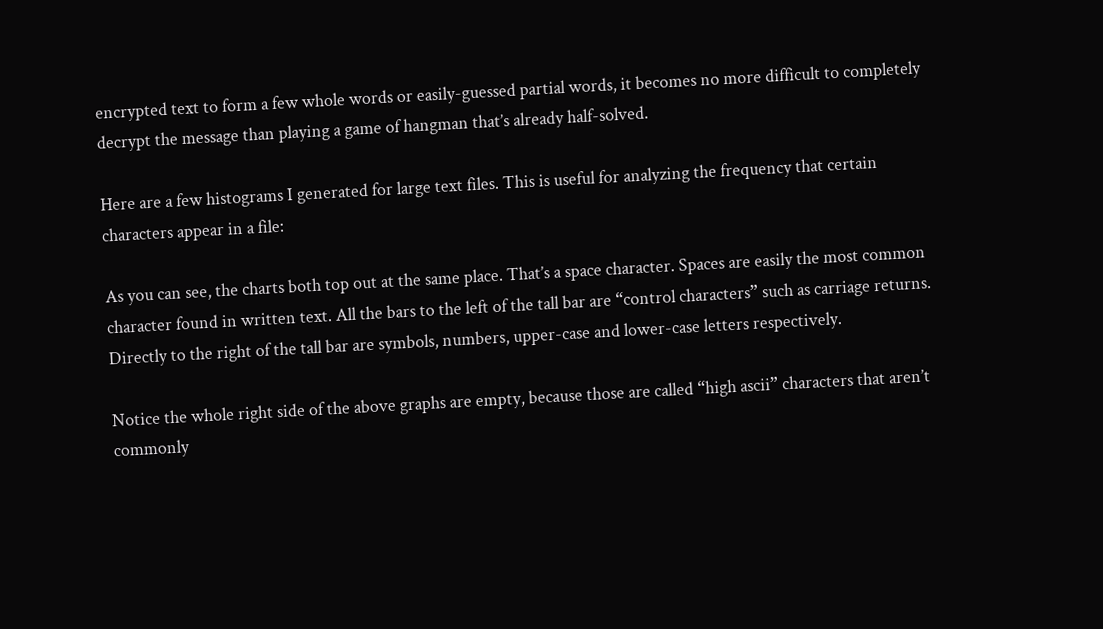encrypted text to form a few whole words or easily-guessed partial words, it becomes no more difficult to completely decrypt the message than playing a game of hangman that’s already half-solved.

Here are a few histograms I generated for large text files. This is useful for analyzing the frequency that certain characters appear in a file:

As you can see, the charts both top out at the same place. That’s a space character. Spaces are easily the most common character found in written text. All the bars to the left of the tall bar are “control characters” such as carriage returns. Directly to the right of the tall bar are symbols, numbers, upper-case and lower-case letters respectively.

Notice the whole right side of the above graphs are empty, because those are called “high ascii” characters that aren’t commonly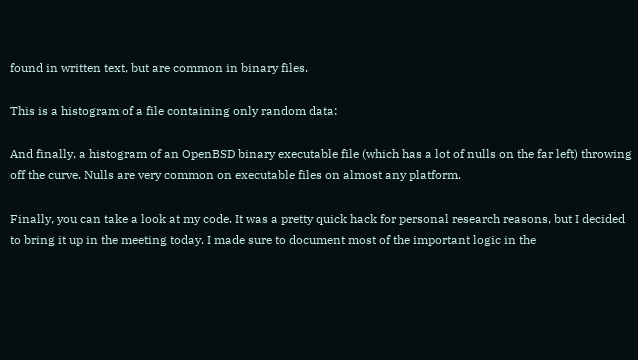found in written text, but are common in binary files.

This is a histogram of a file containing only random data:

And finally, a histogram of an OpenBSD binary executable file (which has a lot of nulls on the far left) throwing off the curve. Nulls are very common on executable files on almost any platform.

Finally, you can take a look at my code. It was a pretty quick hack for personal research reasons, but I decided to bring it up in the meeting today. I made sure to document most of the important logic in the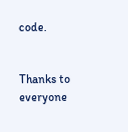code.


Thanks to everyone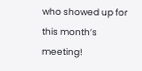who showed up for this month’s meeting!